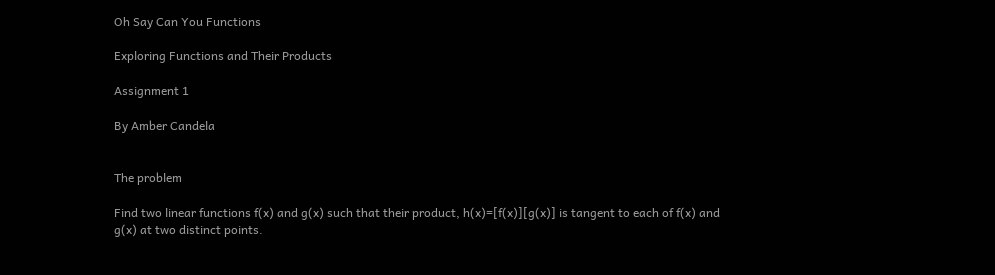Oh Say Can You Functions

Exploring Functions and Their Products

Assignment 1

By Amber Candela


The problem

Find two linear functions f(x) and g(x) such that their product, h(x)=[f(x)][g(x)] is tangent to each of f(x) and g(x) at two distinct points.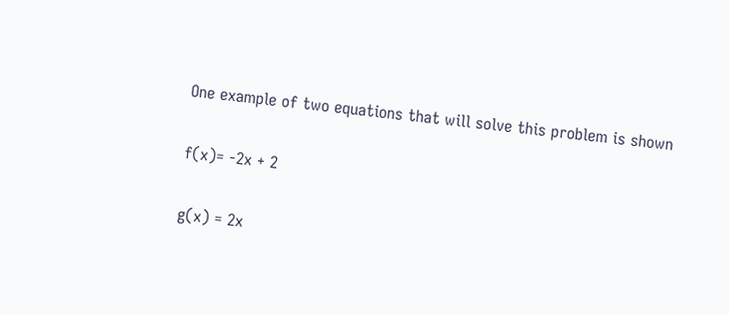One example of two equations that will solve this problem is shown

f(x)= -2x + 2

g(x) = 2x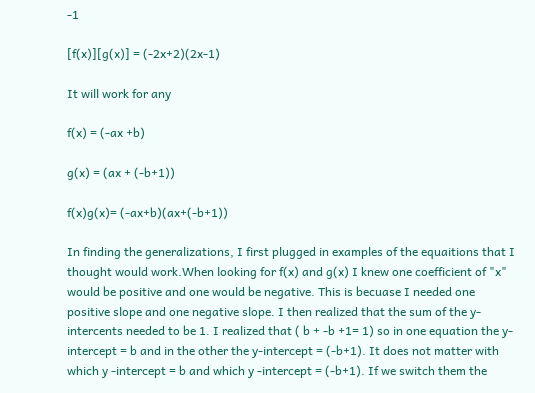-1

[f(x)][g(x)] = (-2x+2)(2x-1)

It will work for any

f(x) = (-ax +b)

g(x) = (ax + (-b+1))

f(x)g(x)= (-ax+b)(ax+(-b+1))

In finding the generalizations, I first plugged in examples of the equaitions that I thought would work.When looking for f(x) and g(x) I knew one coefficient of "x" would be positive and one would be negative. This is becuase I needed one positive slope and one negative slope. I then realized that the sum of the y- intercents needed to be 1. I realized that ( b + -b +1= 1) so in one equation the y-intercept = b and in the other the y-intercept = (-b+1). It does not matter with which y -intercept = b and which y -intercept = (-b+1). If we switch them the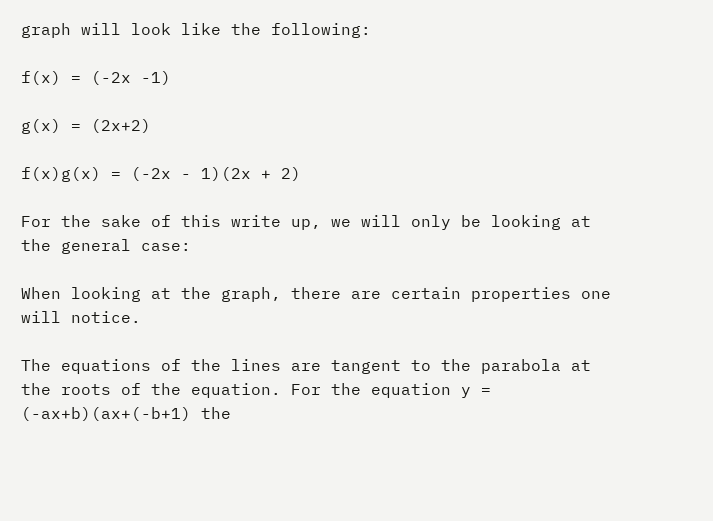graph will look like the following:

f(x) = (-2x -1)

g(x) = (2x+2)

f(x)g(x) = (-2x - 1)(2x + 2)

For the sake of this write up, we will only be looking at the general case:

When looking at the graph, there are certain properties one will notice.

The equations of the lines are tangent to the parabola at the roots of the equation. For the equation y = (-ax+b)(ax+(-b+1) the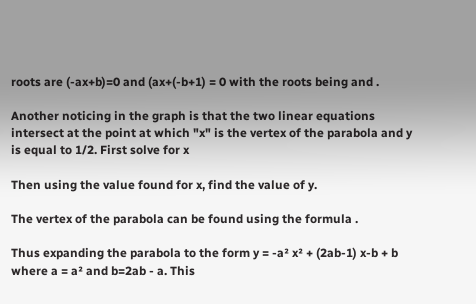roots are (-ax+b)=0 and (ax+(-b+1) = 0 with the roots being and .

Another noticing in the graph is that the two linear equations intersect at the point at which "x" is the vertex of the parabola and y is equal to 1/2. First solve for x

Then using the value found for x, find the value of y.

The vertex of the parabola can be found using the formula .

Thus expanding the parabola to the form y = -a² x² + (2ab-1) x-b + b where a = a² and b=2ab - a. This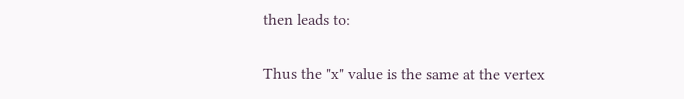then leads to:

Thus the "x" value is the same at the vertex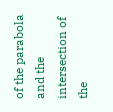of the parabola and the intersection of the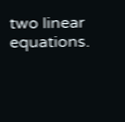two linear equations.